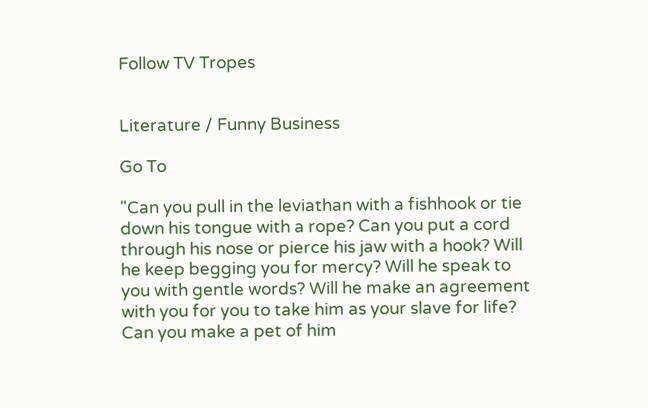Follow TV Tropes


Literature / Funny Business

Go To

"Can you pull in the leviathan with a fishhook or tie down his tongue with a rope? Can you put a cord through his nose or pierce his jaw with a hook? Will he keep begging you for mercy? Will he speak to you with gentle words? Will he make an agreement with you for you to take him as your slave for life? Can you make a pet of him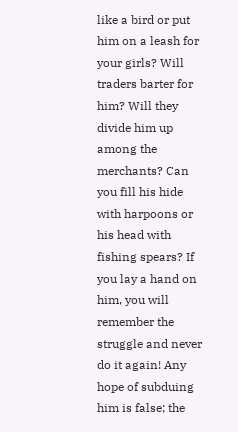like a bird or put him on a leash for your girls? Will traders barter for him? Will they divide him up among the merchants? Can you fill his hide with harpoons or his head with fishing spears? If you lay a hand on him, you will remember the struggle and never do it again! Any hope of subduing him is false; the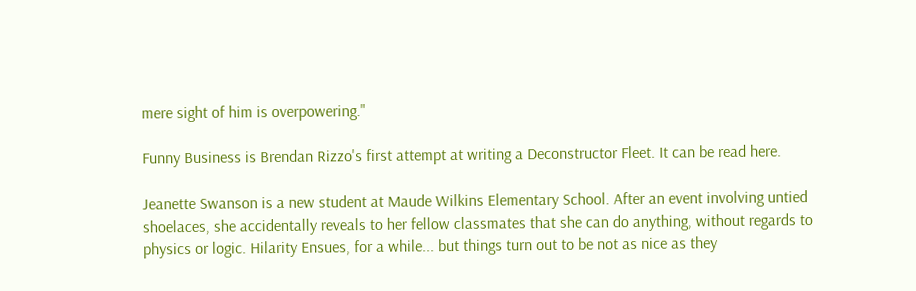mere sight of him is overpowering."

Funny Business is Brendan Rizzo's first attempt at writing a Deconstructor Fleet. It can be read here.

Jeanette Swanson is a new student at Maude Wilkins Elementary School. After an event involving untied shoelaces, she accidentally reveals to her fellow classmates that she can do anything, without regards to physics or logic. Hilarity Ensues, for a while... but things turn out to be not as nice as they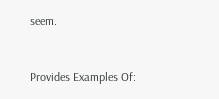seem.


Provides Examples Of: